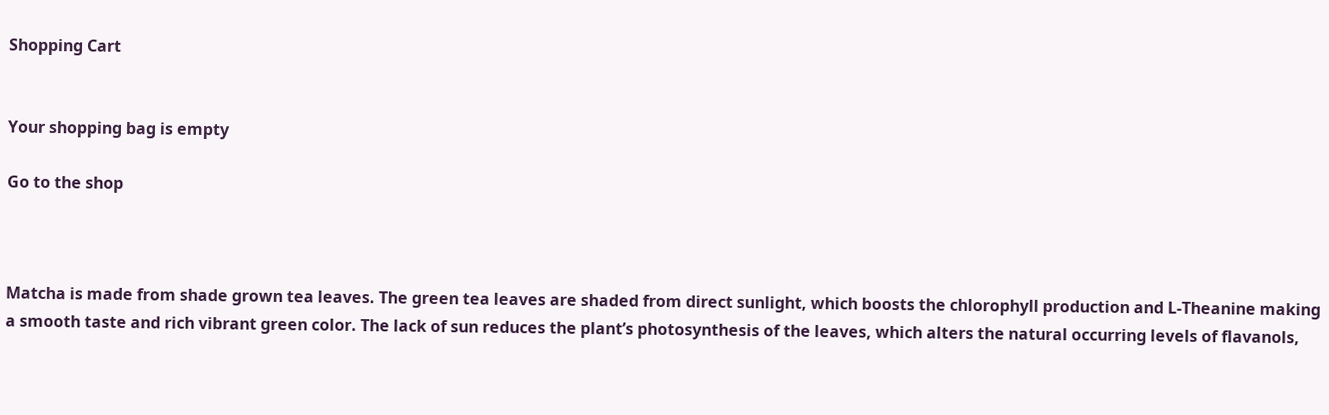Shopping Cart


Your shopping bag is empty

Go to the shop



Matcha is made from shade grown tea leaves. The green tea leaves are shaded from direct sunlight, which boosts the chlorophyll production and L-Theanine making a smooth taste and rich vibrant green color. The lack of sun reduces the plant’s photosynthesis of the leaves, which alters the natural occurring levels of flavanols,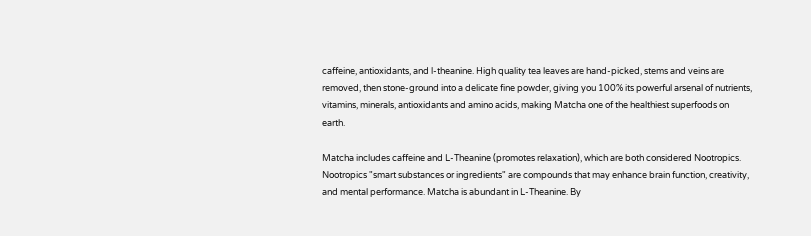caffeine, antioxidants, and l-theanine. High quality tea leaves are hand-picked, stems and veins are removed, then stone-ground into a delicate fine powder, giving you 100% its powerful arsenal of nutrients, vitamins, minerals, antioxidants and amino acids, making Matcha one of the healthiest superfoods on earth.

Matcha includes caffeine and L-Theanine (promotes relaxation), which are both considered Nootropics. Nootropics "smart substances or ingredients" are compounds that may enhance brain function, creativity, and mental performance. Matcha is abundant in L-Theanine. By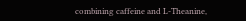combining caffeine and L-Theanine,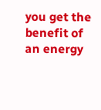you get the benefit of an energy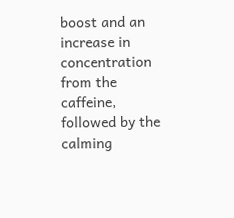boost and an increase in concentration from the caffeine,  followed by the calming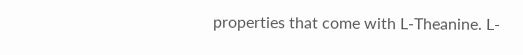properties that come with L-Theanine. L-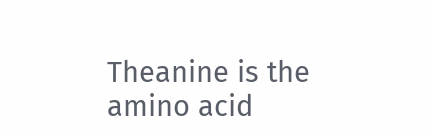Theanine is the amino acid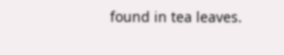found in tea leaves.